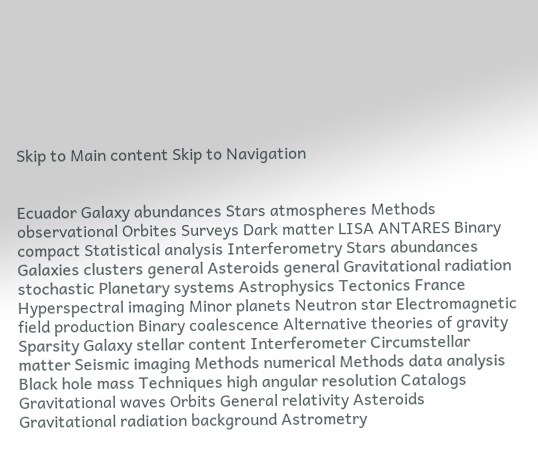Skip to Main content Skip to Navigation


Ecuador Galaxy abundances Stars atmospheres Methods observational Orbites Surveys Dark matter LISA ANTARES Binary compact Statistical analysis Interferometry Stars abundances Galaxies clusters general Asteroids general Gravitational radiation stochastic Planetary systems Astrophysics Tectonics France Hyperspectral imaging Minor planets Neutron star Electromagnetic field production Binary coalescence Alternative theories of gravity Sparsity Galaxy stellar content Interferometer Circumstellar matter Seismic imaging Methods numerical Methods data analysis Black hole mass Techniques high angular resolution Catalogs Gravitational waves Orbits General relativity Asteroids Gravitational radiation background Astrometry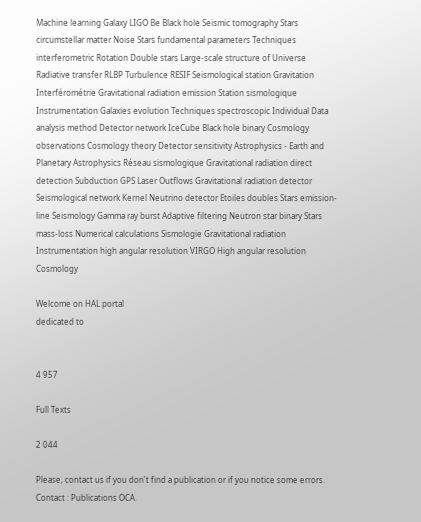Machine learning Galaxy LIGO Be Black hole Seismic tomography Stars circumstellar matter Noise Stars fundamental parameters Techniques interferometric Rotation Double stars Large-scale structure of Universe Radiative transfer RLBP Turbulence RESIF Seismological station Gravitation Interférométrie Gravitational radiation emission Station sismologique Instrumentation Galaxies evolution Techniques spectroscopic Individual Data analysis method Detector network IceCube Black hole binary Cosmology observations Cosmology theory Detector sensitivity Astrophysics - Earth and Planetary Astrophysics Réseau sismologique Gravitational radiation direct detection Subduction GPS Laser Outflows Gravitational radiation detector Seismological network Kernel Neutrino detector Etoiles doubles Stars emission-line Seismology Gamma ray burst Adaptive filtering Neutron star binary Stars mass-loss Numerical calculations Sismologie Gravitational radiation Instrumentation high angular resolution VIRGO High angular resolution Cosmology

Welcome on HAL portal
dedicated to


4 957

Full Texts

2 044

Please, contact us if you don't find a publication or if you notice some errors.
Contact : Publications OCA.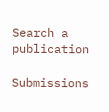Search a publication

Submissions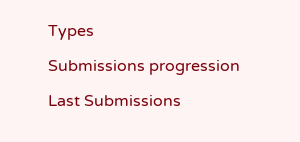Types

Submissions progression

Last Submissions